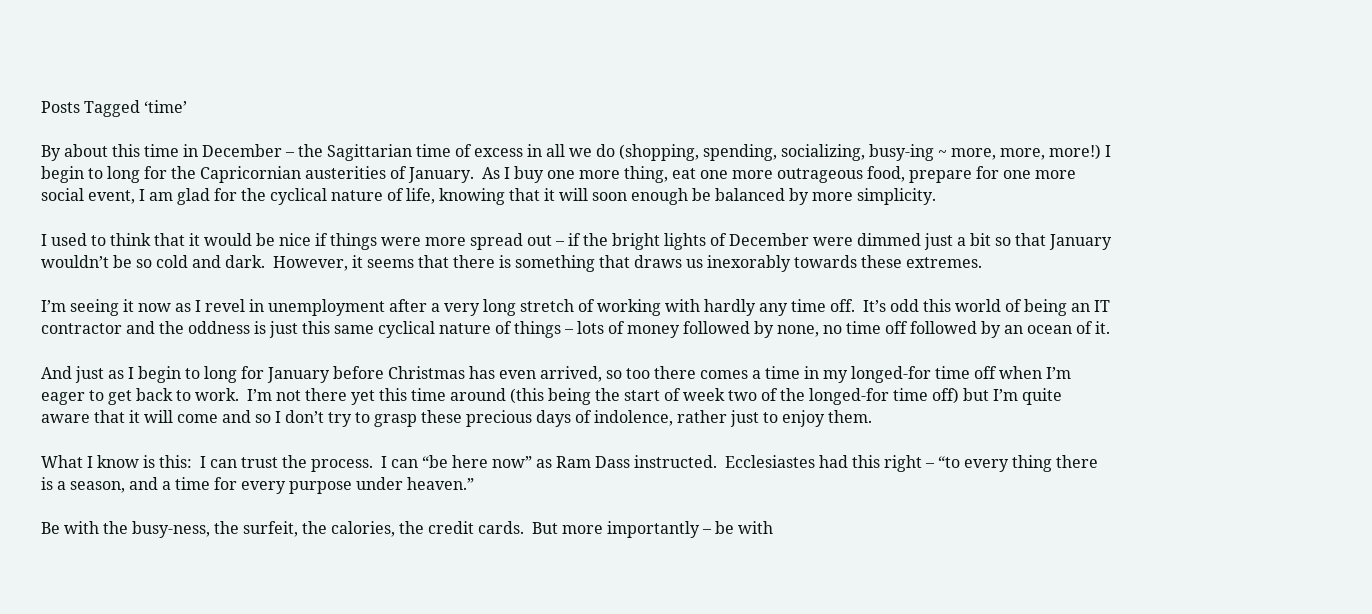Posts Tagged ‘time’

By about this time in December – the Sagittarian time of excess in all we do (shopping, spending, socializing, busy-ing ~ more, more, more!) I begin to long for the Capricornian austerities of January.  As I buy one more thing, eat one more outrageous food, prepare for one more social event, I am glad for the cyclical nature of life, knowing that it will soon enough be balanced by more simplicity.

I used to think that it would be nice if things were more spread out – if the bright lights of December were dimmed just a bit so that January wouldn’t be so cold and dark.  However, it seems that there is something that draws us inexorably towards these extremes.

I’m seeing it now as I revel in unemployment after a very long stretch of working with hardly any time off.  It’s odd this world of being an IT contractor and the oddness is just this same cyclical nature of things – lots of money followed by none, no time off followed by an ocean of it.

And just as I begin to long for January before Christmas has even arrived, so too there comes a time in my longed-for time off when I’m eager to get back to work.  I’m not there yet this time around (this being the start of week two of the longed-for time off) but I’m quite aware that it will come and so I don’t try to grasp these precious days of indolence, rather just to enjoy them.

What I know is this:  I can trust the process.  I can “be here now” as Ram Dass instructed.  Ecclesiastes had this right – “to every thing there is a season, and a time for every purpose under heaven.”

Be with the busy-ness, the surfeit, the calories, the credit cards.  But more importantly – be with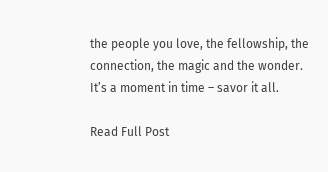the people you love, the fellowship, the connection, the magic and the wonder.  It’s a moment in time – savor it all.

Read Full Post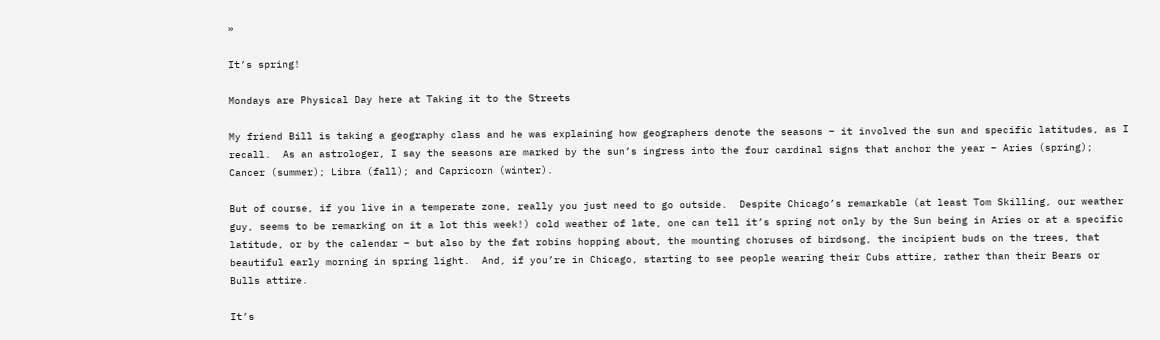»

It’s spring!

Mondays are Physical Day here at Taking it to the Streets

My friend Bill is taking a geography class and he was explaining how geographers denote the seasons – it involved the sun and specific latitudes, as I recall.  As an astrologer, I say the seasons are marked by the sun’s ingress into the four cardinal signs that anchor the year – Aries (spring); Cancer (summer); Libra (fall); and Capricorn (winter).

But of course, if you live in a temperate zone, really you just need to go outside.  Despite Chicago’s remarkable (at least Tom Skilling, our weather guy, seems to be remarking on it a lot this week!) cold weather of late, one can tell it’s spring not only by the Sun being in Aries or at a specific latitude, or by the calendar – but also by the fat robins hopping about, the mounting choruses of birdsong, the incipient buds on the trees, that beautiful early morning in spring light.  And, if you’re in Chicago, starting to see people wearing their Cubs attire, rather than their Bears or Bulls attire.

It’s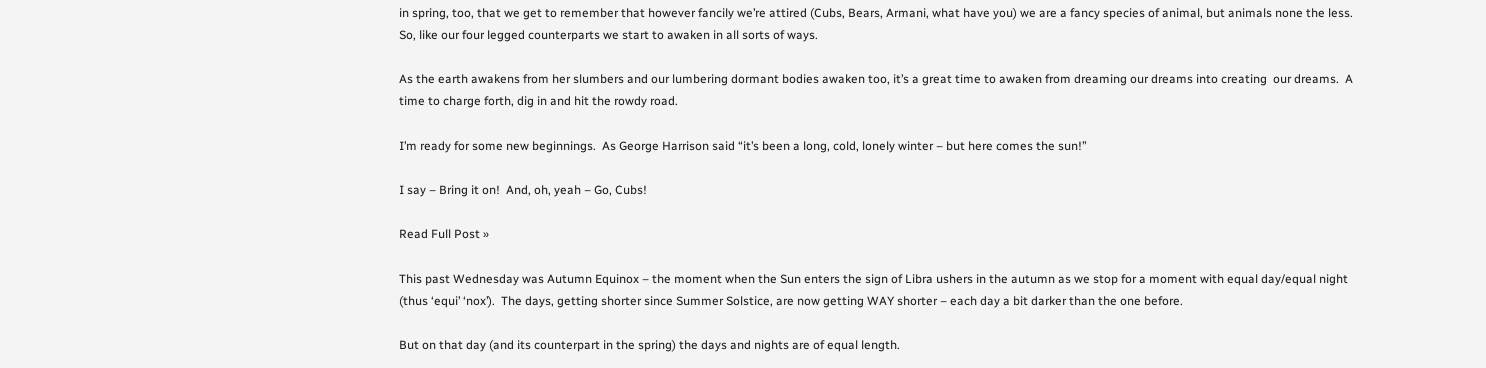in spring, too, that we get to remember that however fancily we’re attired (Cubs, Bears, Armani, what have you) we are a fancy species of animal, but animals none the less.  So, like our four legged counterparts we start to awaken in all sorts of ways.

As the earth awakens from her slumbers and our lumbering dormant bodies awaken too, it’s a great time to awaken from dreaming our dreams into creating  our dreams.  A time to charge forth, dig in and hit the rowdy road.

I’m ready for some new beginnings.  As George Harrison said “it’s been a long, cold, lonely winter – but here comes the sun!”

I say – Bring it on!  And, oh, yeah – Go, Cubs!

Read Full Post »

This past Wednesday was Autumn Equinox – the moment when the Sun enters the sign of Libra ushers in the autumn as we stop for a moment with equal day/equal night (thus ‘equi’ ‘nox’).  The days, getting shorter since Summer Solstice, are now getting WAY shorter – each day a bit darker than the one before.

But on that day (and its counterpart in the spring) the days and nights are of equal length.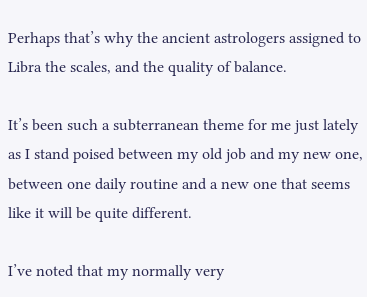Perhaps that’s why the ancient astrologers assigned to Libra the scales, and the quality of balance.

It’s been such a subterranean theme for me just lately as I stand poised between my old job and my new one, between one daily routine and a new one that seems like it will be quite different.

I’ve noted that my normally very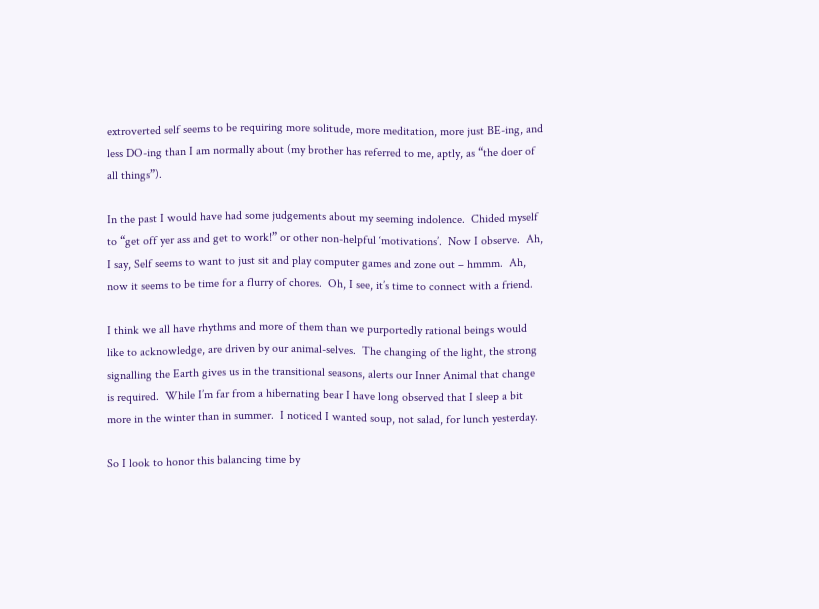extroverted self seems to be requiring more solitude, more meditation, more just BE-ing, and less DO-ing than I am normally about (my brother has referred to me, aptly, as “the doer of all things”).

In the past I would have had some judgements about my seeming indolence.  Chided myself to “get off yer ass and get to work!” or other non-helpful ‘motivations’.  Now I observe.  Ah, I say, Self seems to want to just sit and play computer games and zone out – hmmm.  Ah, now it seems to be time for a flurry of chores.  Oh, I see, it’s time to connect with a friend.

I think we all have rhythms and more of them than we purportedly rational beings would like to acknowledge, are driven by our animal-selves.  The changing of the light, the strong signalling the Earth gives us in the transitional seasons, alerts our Inner Animal that change is required.  While I’m far from a hibernating bear I have long observed that I sleep a bit more in the winter than in summer.  I noticed I wanted soup, not salad, for lunch yesterday.

So I look to honor this balancing time by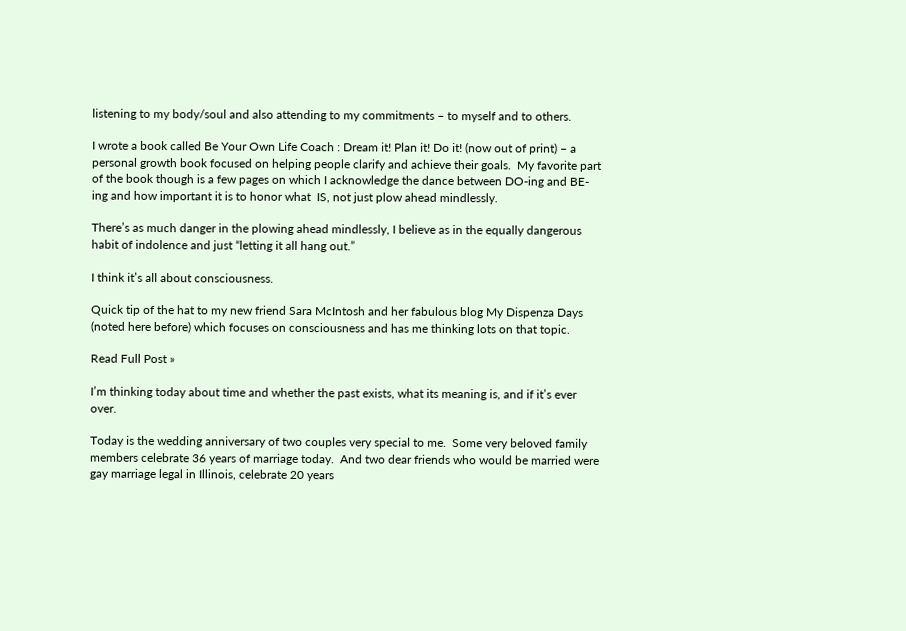listening to my body/soul and also attending to my commitments – to myself and to others.

I wrote a book called Be Your Own Life Coach : Dream it! Plan it! Do it! (now out of print) – a personal growth book focused on helping people clarify and achieve their goals.  My favorite part of the book though is a few pages on which I acknowledge the dance between DO-ing and BE-ing and how important it is to honor what  IS, not just plow ahead mindlessly.

There’s as much danger in the plowing ahead mindlessly, I believe as in the equally dangerous habit of indolence and just “letting it all hang out.”

I think it’s all about consciousness.

Quick tip of the hat to my new friend Sara McIntosh and her fabulous blog My Dispenza Days (noted here before) which focuses on consciousness and has me thinking lots on that topic.

Read Full Post »

I’m thinking today about time and whether the past exists, what its meaning is, and if it’s ever over.

Today is the wedding anniversary of two couples very special to me.  Some very beloved family members celebrate 36 years of marriage today.  And two dear friends who would be married were gay marriage legal in Illinois, celebrate 20 years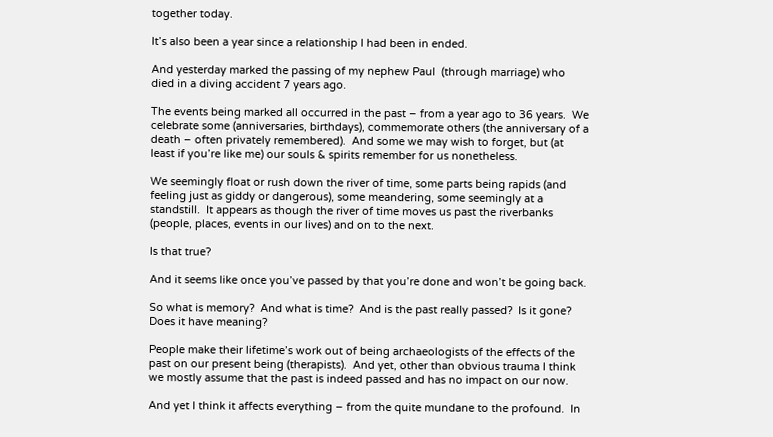together today.

It’s also been a year since a relationship I had been in ended.

And yesterday marked the passing of my nephew Paul  (through marriage) who died in a diving accident 7 years ago.

The events being marked all occurred in the past – from a year ago to 36 years.  We celebrate some (anniversaries, birthdays), commemorate others (the anniversary of a death – often privately remembered).  And some we may wish to forget, but (at least if you’re like me) our souls & spirits remember for us nonetheless.

We seemingly float or rush down the river of time, some parts being rapids (and feeling just as giddy or dangerous), some meandering, some seemingly at a standstill.  It appears as though the river of time moves us past the riverbanks (people, places, events in our lives) and on to the next.

Is that true?

And it seems like once you’ve passed by that you’re done and won’t be going back.

So what is memory?  And what is time?  And is the past really passed?  Is it gone? Does it have meaning?

People make their lifetime’s work out of being archaeologists of the effects of the past on our present being (therapists).  And yet, other than obvious trauma I think we mostly assume that the past is indeed passed and has no impact on our now.

And yet I think it affects everything – from the quite mundane to the profound.  In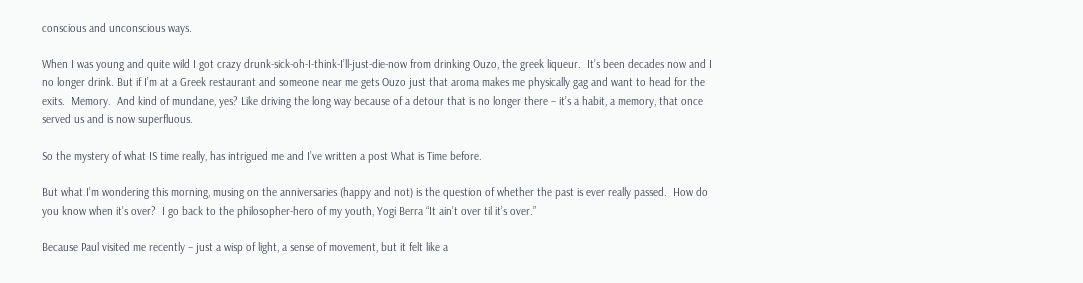conscious and unconscious ways.

When I was young and quite wild I got crazy drunk-sick-oh-I-think-I’ll-just-die-now from drinking Ouzo, the greek liqueur.  It’s been decades now and I no longer drink. But if I’m at a Greek restaurant and someone near me gets Ouzo just that aroma makes me physically gag and want to head for the exits.  Memory.  And kind of mundane, yes? Like driving the long way because of a detour that is no longer there – it’s a habit, a memory, that once served us and is now superfluous.

So the mystery of what IS time really, has intrigued me and I’ve written a post What is Time before.

But what I’m wondering this morning, musing on the anniversaries (happy and not) is the question of whether the past is ever really passed.  How do you know when it’s over?  I go back to the philosopher-hero of my youth, Yogi Berra “It ain’t over til it’s over.”

Because Paul visited me recently – just a wisp of light, a sense of movement, but it felt like a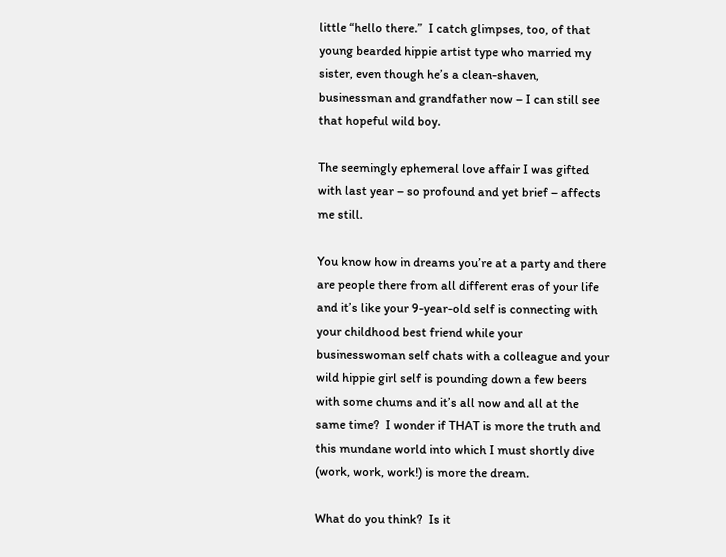little “hello there.”  I catch glimpses, too, of that young bearded hippie artist type who married my sister, even though he’s a clean-shaven, businessman and grandfather now – I can still see that hopeful wild boy.

The seemingly ephemeral love affair I was gifted with last year – so profound and yet brief – affects me still.

You know how in dreams you’re at a party and there are people there from all different eras of your life and it’s like your 9-year-old self is connecting with your childhood best friend while your businesswoman self chats with a colleague and your wild hippie girl self is pounding down a few beers with some chums and it’s all now and all at the same time?  I wonder if THAT is more the truth and this mundane world into which I must shortly dive (work, work, work!) is more the dream.

What do you think?  Is it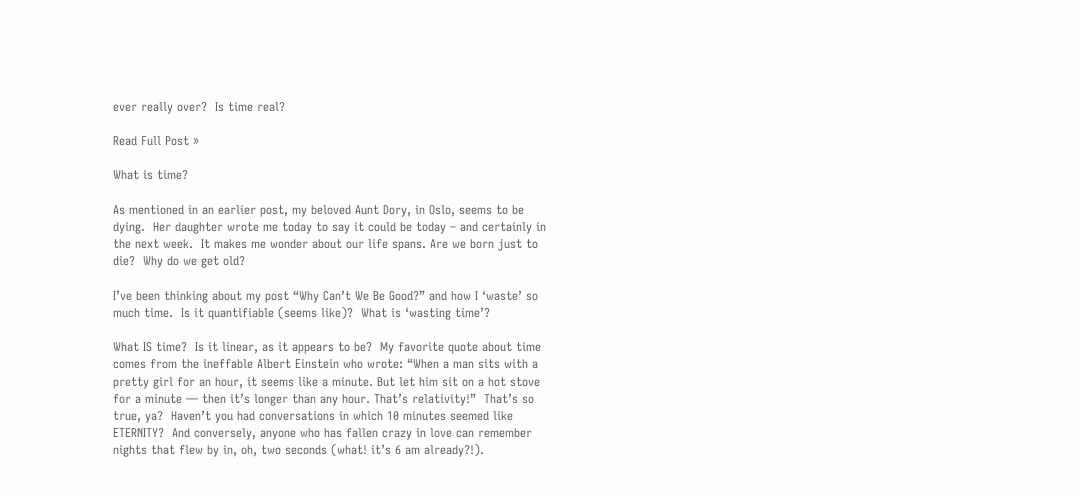ever really over?  Is time real?

Read Full Post »

What is time?

As mentioned in an earlier post, my beloved Aunt Dory, in Oslo, seems to be dying.  Her daughter wrote me today to say it could be today – and certainly in the next week.  It makes me wonder about our life spans. Are we born just to die?  Why do we get old?

I’ve been thinking about my post “Why Can’t We Be Good?” and how I ‘waste’ so much time.  Is it quantifiable (seems like)?  What is ‘wasting time’?

What IS time?  Is it linear, as it appears to be?  My favorite quote about time comes from the ineffable Albert Einstein who wrote: “When a man sits with a pretty girl for an hour, it seems like a minute. But let him sit on a hot stove for a minute — then it’s longer than any hour. That’s relativity!”  That’s so true, ya?  Haven’t you had conversations in which 10 minutes seemed like ETERNITY?  And conversely, anyone who has fallen crazy in love can remember nights that flew by in, oh, two seconds (what! it’s 6 am already?!).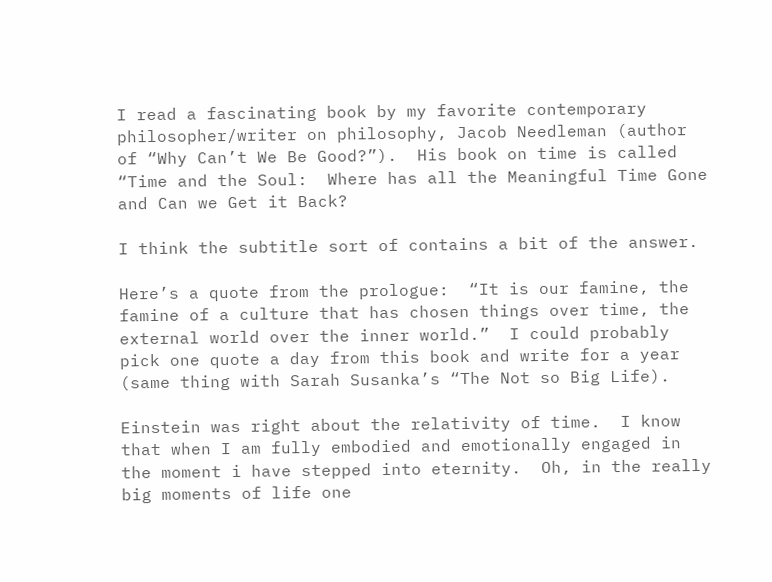I read a fascinating book by my favorite contemporary philosopher/writer on philosophy, Jacob Needleman (author of “Why Can’t We Be Good?”).  His book on time is called “Time and the Soul:  Where has all the Meaningful Time Gone and Can we Get it Back?

I think the subtitle sort of contains a bit of the answer.

Here’s a quote from the prologue:  “It is our famine, the famine of a culture that has chosen things over time, the external world over the inner world.”  I could probably pick one quote a day from this book and write for a year (same thing with Sarah Susanka’s “The Not so Big Life).

Einstein was right about the relativity of time.  I know that when I am fully embodied and emotionally engaged in the moment i have stepped into eternity.  Oh, in the really big moments of life one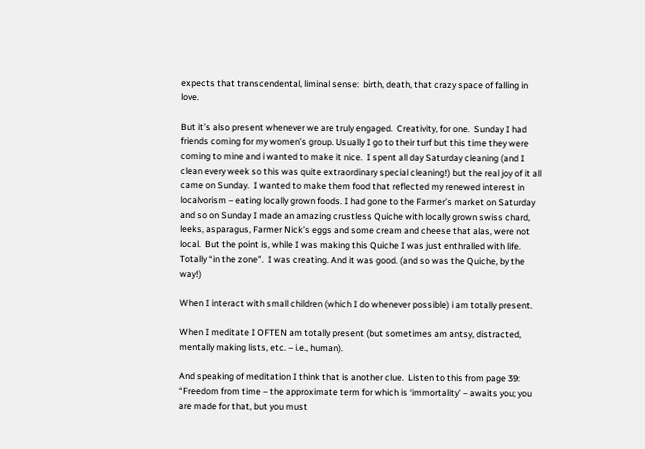expects that transcendental, liminal sense:  birth, death, that crazy space of falling in love.

But it’s also present whenever we are truly engaged.  Creativity, for one.  Sunday I had friends coming for my women’s group. Usually I go to their turf but this time they were coming to mine and i wanted to make it nice.  I spent all day Saturday cleaning (and I clean every week so this was quite extraordinary special cleaning!) but the real joy of it all came on Sunday.  I wanted to make them food that reflected my renewed interest in localvorism – eating locally grown foods. I had gone to the Farmer’s market on Saturday and so on Sunday I made an amazing crustless Quiche with locally grown swiss chard, leeks, asparagus, Farmer Nick’s eggs and some cream and cheese that alas, were not local.  But the point is, while I was making this Quiche I was just enthralled with life.  Totally “in the zone”.  I was creating. And it was good. (and so was the Quiche, by the way!)

When I interact with small children (which I do whenever possible) i am totally present.

When I meditate I OFTEN am totally present (but sometimes am antsy, distracted, mentally making lists, etc. – i.e., human).

And speaking of meditation I think that is another clue.  Listen to this from page 39:  “Freedom from time – the approximate term for which is ‘immortality’ – awaits you; you are made for that, but you must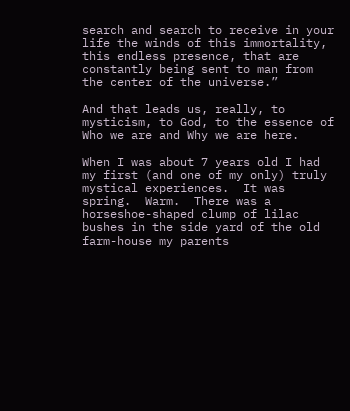search and search to receive in your life the winds of this immortality, this endless presence, that are constantly being sent to man from the center of the universe.”

And that leads us, really, to mysticism, to God, to the essence of  Who we are and Why we are here.

When I was about 7 years old I had my first (and one of my only) truly mystical experiences.  It was spring.  Warm.  There was a horseshoe-shaped clump of lilac bushes in the side yard of the old farm-house my parents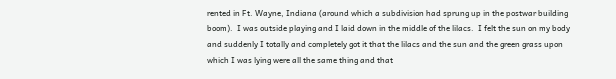rented in Ft. Wayne, Indiana (around which a subdivision had sprung up in the postwar building boom).  I was outside playing and I laid down in the middle of the lilacs.  I felt the sun on my body and suddenly I totally and completely got it that the lilacs and the sun and the green grass upon which I was lying were all the same thing and that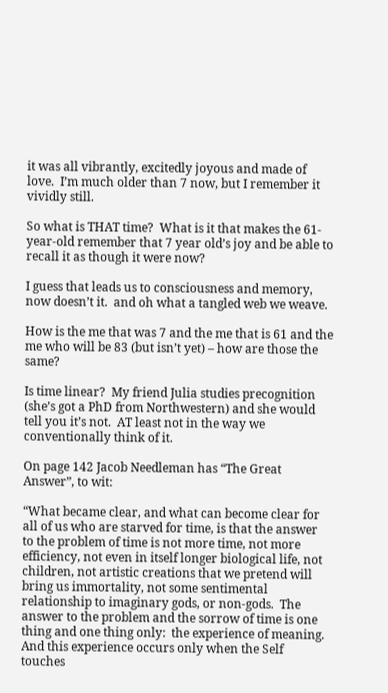it was all vibrantly, excitedly joyous and made of love.  I’m much older than 7 now, but I remember it vividly still.

So what is THAT time?  What is it that makes the 61-year-old remember that 7 year old’s joy and be able to recall it as though it were now?

I guess that leads us to consciousness and memory, now doesn’t it.  and oh what a tangled web we weave.

How is the me that was 7 and the me that is 61 and the me who will be 83 (but isn’t yet) – how are those the same?

Is time linear?  My friend Julia studies precognition (she’s got a PhD from Northwestern) and she would tell you it’s not.  AT least not in the way we conventionally think of it.

On page 142 Jacob Needleman has “The Great Answer”, to wit:

“What became clear, and what can become clear for all of us who are starved for time, is that the answer to the problem of time is not more time, not more efficiency, not even in itself longer biological life, not children, not artistic creations that we pretend will bring us immortality, not some sentimental relationship to imaginary gods, or non-gods.  The answer to the problem and the sorrow of time is one thing and one thing only:  the experience of meaning.  And this experience occurs only when the Self touches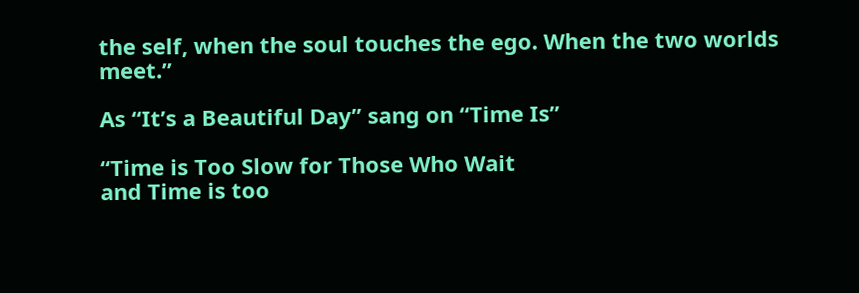the self, when the soul touches the ego. When the two worlds meet.”

As “It’s a Beautiful Day” sang on “Time Is”

“Time is Too Slow for Those Who Wait
and Time is too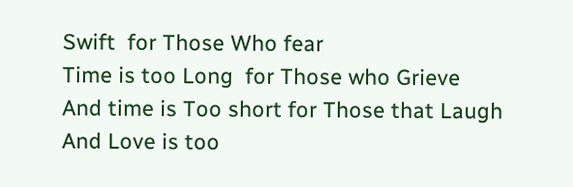Swift  for Those Who fear
Time is too Long  for Those who Grieve
And time is Too short for Those that Laugh
And Love is too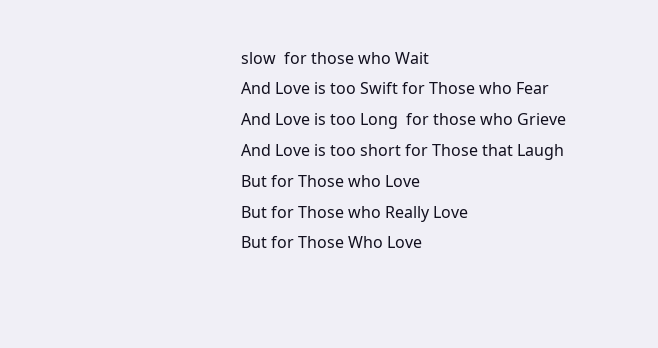slow  for those who Wait
And Love is too Swift for Those who Fear
And Love is too Long  for those who Grieve
And Love is too short for Those that Laugh
But for Those who Love
But for Those who Really Love
But for Those Who Love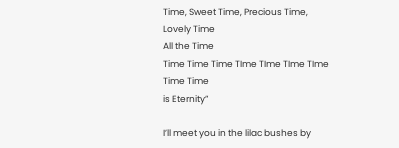Time, Sweet Time, Precious Time, Lovely Time
All the Time
Time Time Time TIme TIme TIme TIme Time Time
is Eternity”

I’ll meet you in the lilac bushes by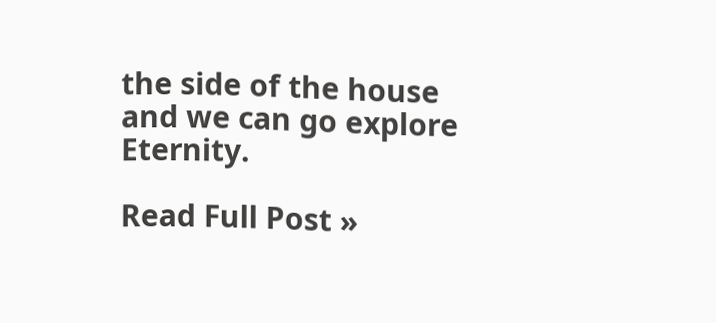the side of the house and we can go explore Eternity.

Read Full Post »